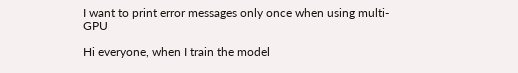I want to print error messages only once when using multi-GPU

Hi everyone, when I train the model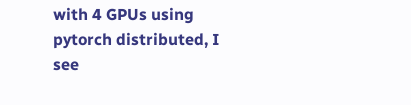with 4 GPUs using pytorch distributed, I see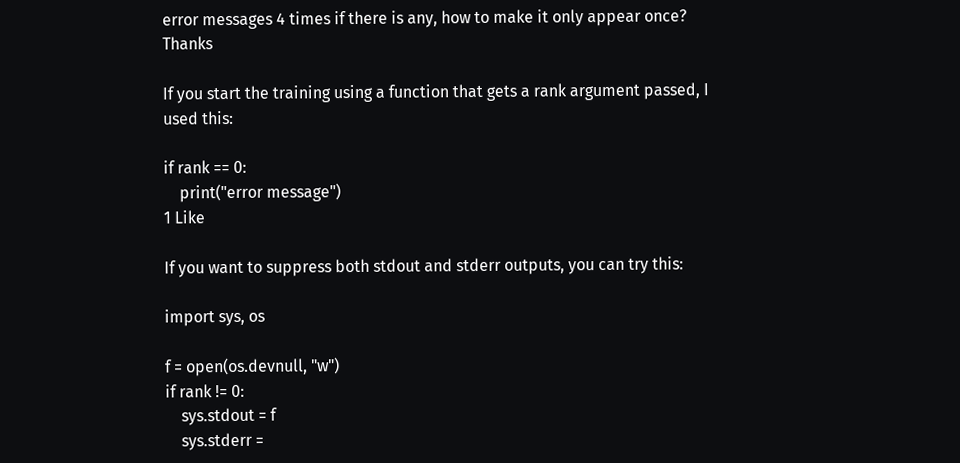error messages 4 times if there is any, how to make it only appear once? Thanks

If you start the training using a function that gets a rank argument passed, I used this:

if rank == 0:
    print("error message")
1 Like

If you want to suppress both stdout and stderr outputs, you can try this:

import sys, os

f = open(os.devnull, "w")
if rank != 0:
    sys.stdout = f
    sys.stderr =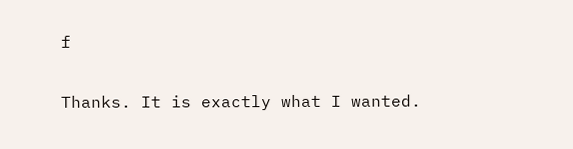f

Thanks. It is exactly what I wanted.